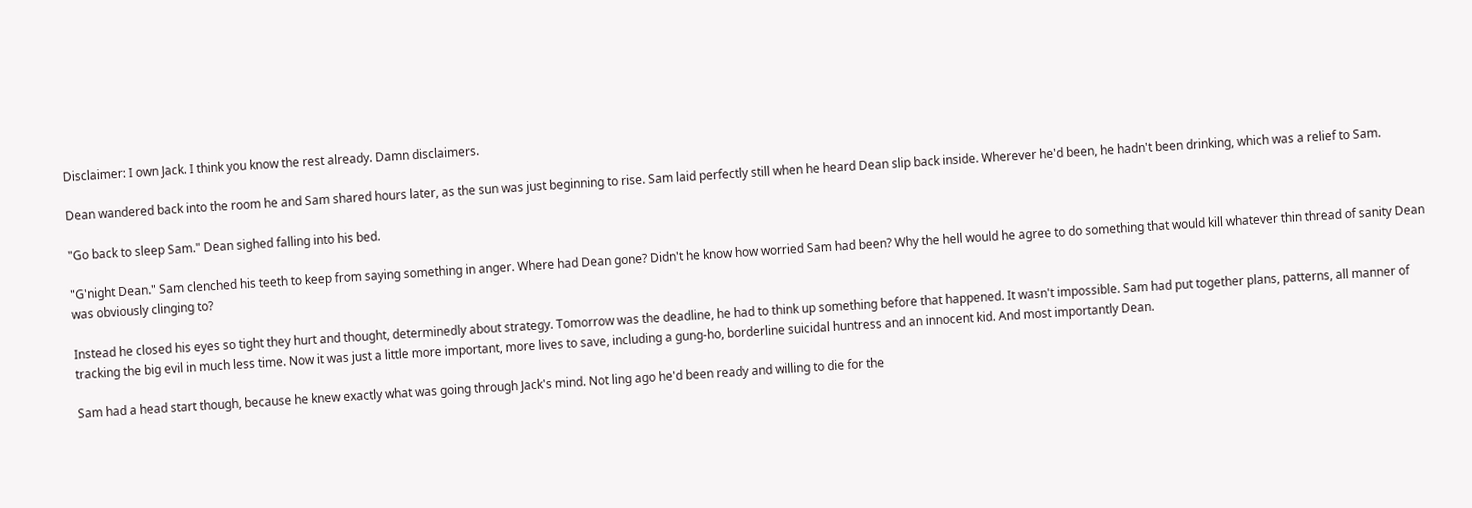Disclaimer: I own Jack. I think you know the rest already. Damn disclaimers.

Dean wandered back into the room he and Sam shared hours later, as the sun was just beginning to rise. Sam laid perfectly still when he heard Dean slip back inside. Wherever he'd been, he hadn't been drinking, which was a relief to Sam.

"Go back to sleep Sam." Dean sighed falling into his bed.

"G'night Dean." Sam clenched his teeth to keep from saying something in anger. Where had Dean gone? Didn't he know how worried Sam had been? Why the hell would he agree to do something that would kill whatever thin thread of sanity Dean was obviously clinging to?

Instead he closed his eyes so tight they hurt and thought, determinedly about strategy. Tomorrow was the deadline, he had to think up something before that happened. It wasn't impossible. Sam had put together plans, patterns, all manner of tracking the big evil in much less time. Now it was just a little more important, more lives to save, including a gung-ho, borderline suicidal huntress and an innocent kid. And most importantly Dean.

Sam had a head start though, because he knew exactly what was going through Jack's mind. Not ling ago he'd been ready and willing to die for the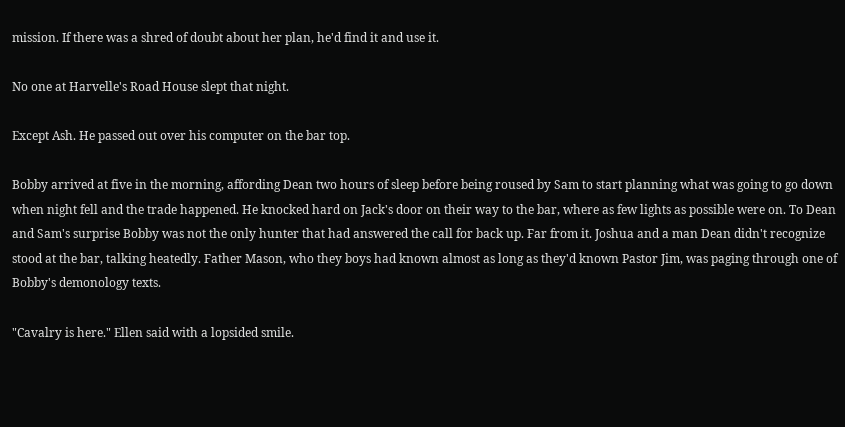mission. If there was a shred of doubt about her plan, he'd find it and use it.

No one at Harvelle's Road House slept that night.

Except Ash. He passed out over his computer on the bar top.

Bobby arrived at five in the morning, affording Dean two hours of sleep before being roused by Sam to start planning what was going to go down when night fell and the trade happened. He knocked hard on Jack's door on their way to the bar, where as few lights as possible were on. To Dean and Sam's surprise Bobby was not the only hunter that had answered the call for back up. Far from it. Joshua and a man Dean didn't recognize stood at the bar, talking heatedly. Father Mason, who they boys had known almost as long as they'd known Pastor Jim, was paging through one of Bobby's demonology texts.

"Cavalry is here." Ellen said with a lopsided smile.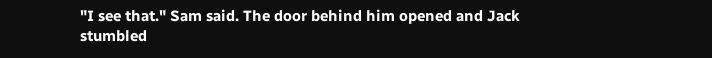"I see that." Sam said. The door behind him opened and Jack stumbled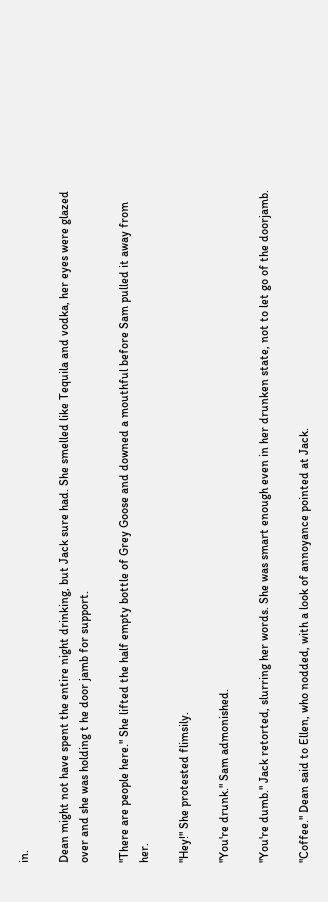in.

Dean might not have spent the entire night drinking, but Jack sure had. She smelled like Tequila and vodka, her eyes were glazed over and she was holding t he door jamb for support.

"There are people here." She lifted the half empty bottle of Grey Goose and downed a mouthful before Sam pulled it away from her.

"Hey!" She protested flimsily.

"You're drunk." Sam admonished.

"You're dumb." Jack retorted, slurring her words. She was smart enough even in her drunken state, not to let go of the doorjamb.

"Coffee." Dean said to Ellen, who nodded, with a look of annoyance pointed at Jack.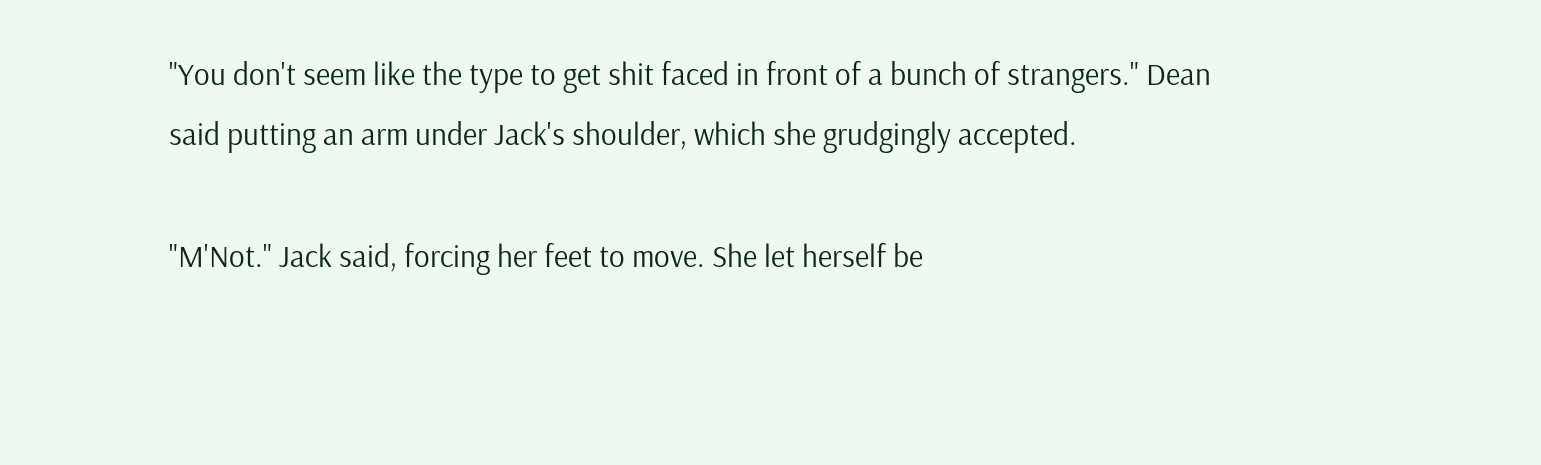"You don't seem like the type to get shit faced in front of a bunch of strangers." Dean said putting an arm under Jack's shoulder, which she grudgingly accepted.

"M'Not." Jack said, forcing her feet to move. She let herself be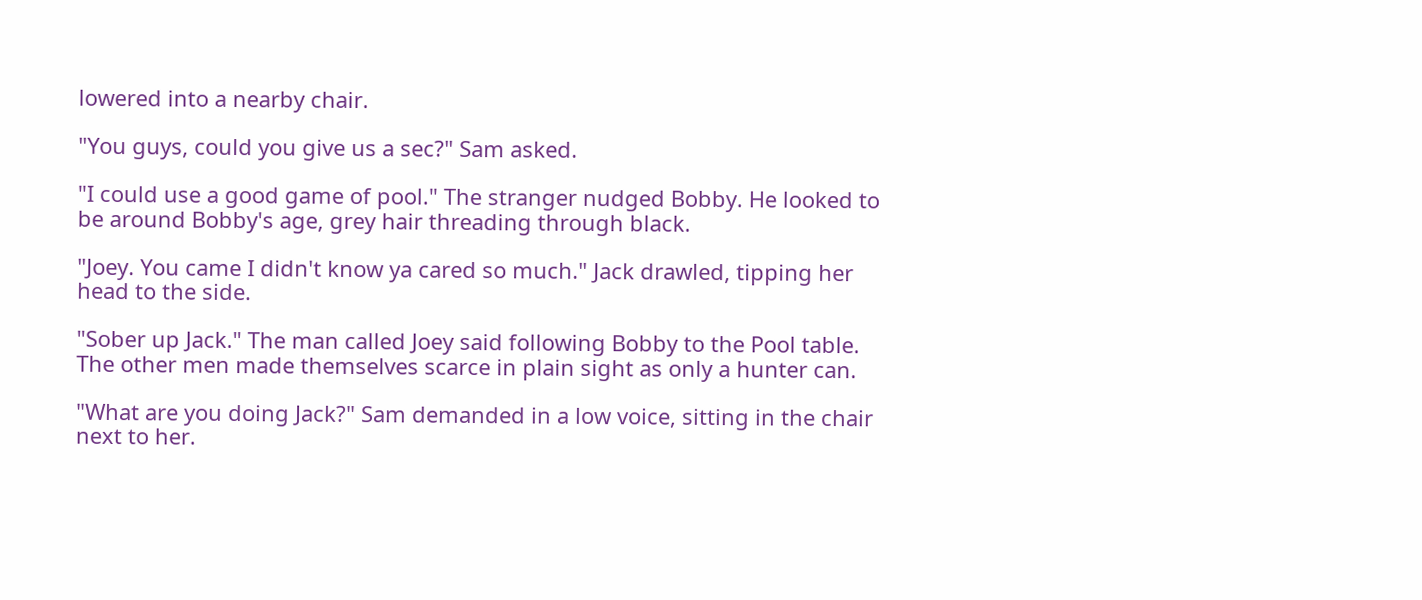lowered into a nearby chair.

"You guys, could you give us a sec?" Sam asked.

"I could use a good game of pool." The stranger nudged Bobby. He looked to be around Bobby's age, grey hair threading through black.

"Joey. You came I didn't know ya cared so much." Jack drawled, tipping her head to the side.

"Sober up Jack." The man called Joey said following Bobby to the Pool table. The other men made themselves scarce in plain sight as only a hunter can.

"What are you doing Jack?" Sam demanded in a low voice, sitting in the chair next to her.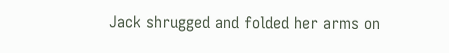Jack shrugged and folded her arms on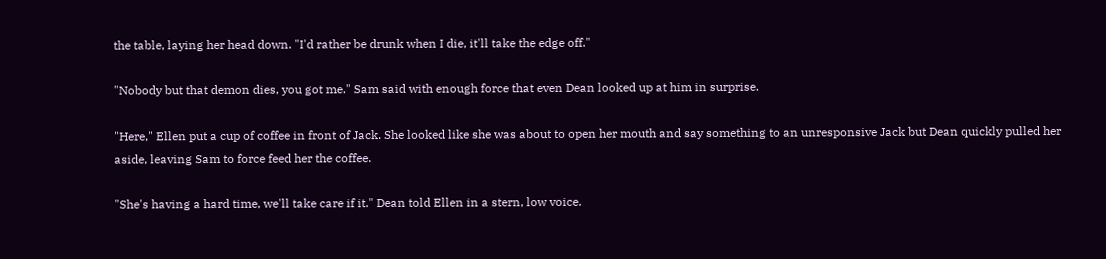the table, laying her head down. "I'd rather be drunk when I die, it'll take the edge off."

"Nobody but that demon dies, you got me." Sam said with enough force that even Dean looked up at him in surprise.

"Here," Ellen put a cup of coffee in front of Jack. She looked like she was about to open her mouth and say something to an unresponsive Jack but Dean quickly pulled her aside, leaving Sam to force feed her the coffee.

"She's having a hard time, we'll take care if it." Dean told Ellen in a stern, low voice.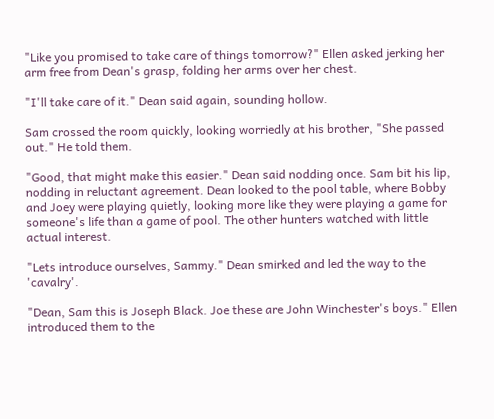"Like you promised to take care of things tomorrow?" Ellen asked jerking her arm free from Dean's grasp, folding her arms over her chest.

"I'll take care of it." Dean said again, sounding hollow.

Sam crossed the room quickly, looking worriedly at his brother, "She passed out." He told them.

"Good, that might make this easier." Dean said nodding once. Sam bit his lip, nodding in reluctant agreement. Dean looked to the pool table, where Bobby and Joey were playing quietly, looking more like they were playing a game for someone's life than a game of pool. The other hunters watched with little actual interest.

"Lets introduce ourselves, Sammy." Dean smirked and led the way to the 'cavalry'.

"Dean, Sam this is Joseph Black. Joe these are John Winchester's boys." Ellen introduced them to the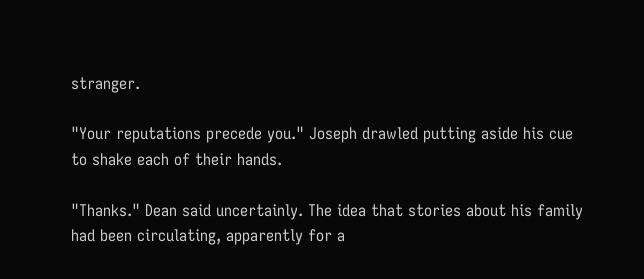stranger.

"Your reputations precede you." Joseph drawled putting aside his cue to shake each of their hands.

"Thanks." Dean said uncertainly. The idea that stories about his family had been circulating, apparently for a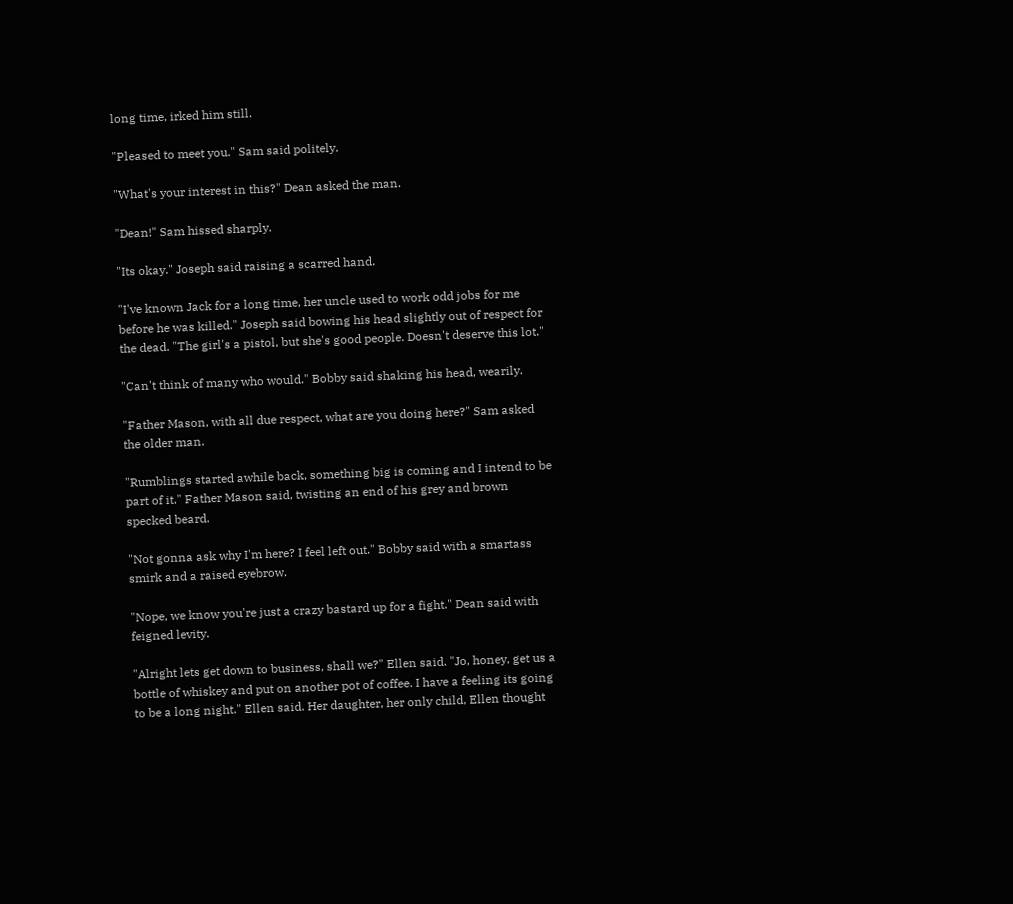long time, irked him still.

"Pleased to meet you." Sam said politely.

"What's your interest in this?" Dean asked the man.

"Dean!" Sam hissed sharply.

"Its okay." Joseph said raising a scarred hand.

"I've known Jack for a long time, her uncle used to work odd jobs for me before he was killed." Joseph said bowing his head slightly out of respect for the dead. "The girl's a pistol, but she's good people. Doesn't deserve this lot."

"Can't think of many who would." Bobby said shaking his head, wearily.

"Father Mason, with all due respect, what are you doing here?" Sam asked the older man.

"Rumblings started awhile back, something big is coming and I intend to be part of it." Father Mason said, twisting an end of his grey and brown specked beard.

"Not gonna ask why I'm here? I feel left out." Bobby said with a smartass smirk and a raised eyebrow.

"Nope, we know you're just a crazy bastard up for a fight." Dean said with feigned levity.

"Alright lets get down to business, shall we?" Ellen said. "Jo, honey, get us a bottle of whiskey and put on another pot of coffee. I have a feeling its going to be a long night." Ellen said. Her daughter, her only child, Ellen thought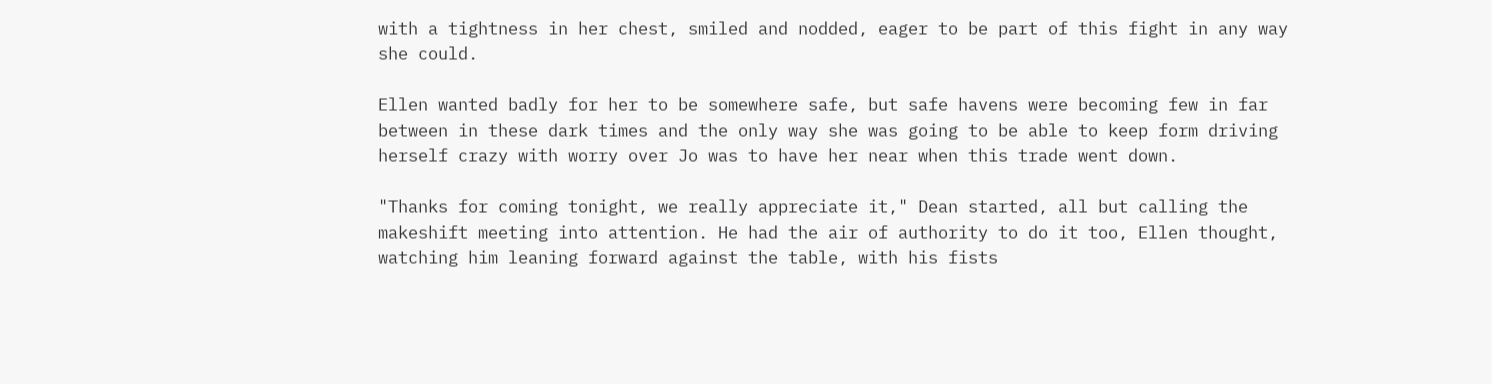with a tightness in her chest, smiled and nodded, eager to be part of this fight in any way she could.

Ellen wanted badly for her to be somewhere safe, but safe havens were becoming few in far between in these dark times and the only way she was going to be able to keep form driving herself crazy with worry over Jo was to have her near when this trade went down.

"Thanks for coming tonight, we really appreciate it," Dean started, all but calling the makeshift meeting into attention. He had the air of authority to do it too, Ellen thought, watching him leaning forward against the table, with his fists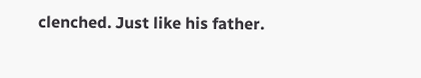clenched. Just like his father.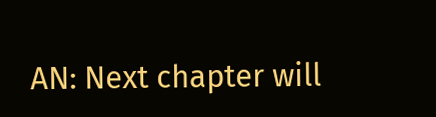AN: Next chapter will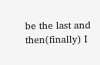be the last and then(finally) I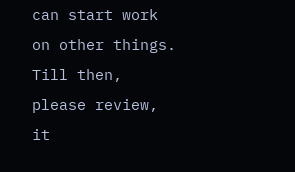can start work on other things. Till then, please review, it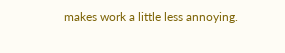makes work a little less annoying.